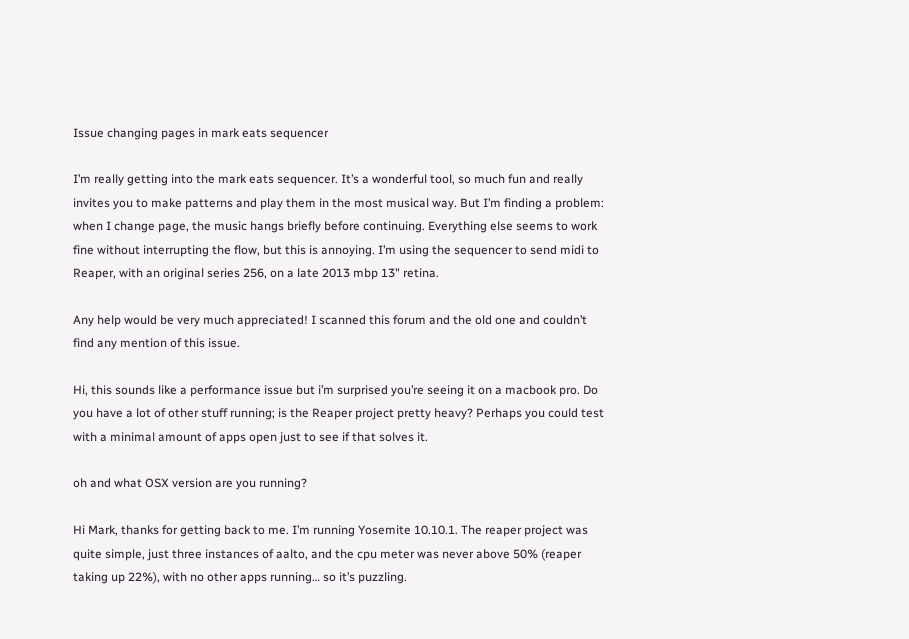Issue changing pages in mark eats sequencer

I’m really getting into the mark eats sequencer. It’s a wonderful tool, so much fun and really invites you to make patterns and play them in the most musical way. But I’m finding a problem: when I change page, the music hangs briefly before continuing. Everything else seems to work fine without interrupting the flow, but this is annoying. I’m using the sequencer to send midi to Reaper, with an original series 256, on a late 2013 mbp 13" retina.

Any help would be very much appreciated! I scanned this forum and the old one and couldn’t find any mention of this issue.

Hi, this sounds like a performance issue but i’m surprised you’re seeing it on a macbook pro. Do you have a lot of other stuff running; is the Reaper project pretty heavy? Perhaps you could test with a minimal amount of apps open just to see if that solves it.

oh and what OSX version are you running?

Hi Mark, thanks for getting back to me. I’m running Yosemite 10.10.1. The reaper project was quite simple, just three instances of aalto, and the cpu meter was never above 50% (reaper taking up 22%), with no other apps running… so it’s puzzling.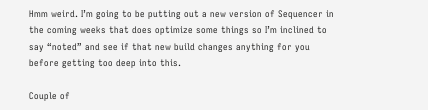Hmm weird. I’m going to be putting out a new version of Sequencer in the coming weeks that does optimize some things so I’m inclined to say “noted” and see if that new build changes anything for you before getting too deep into this.

Couple of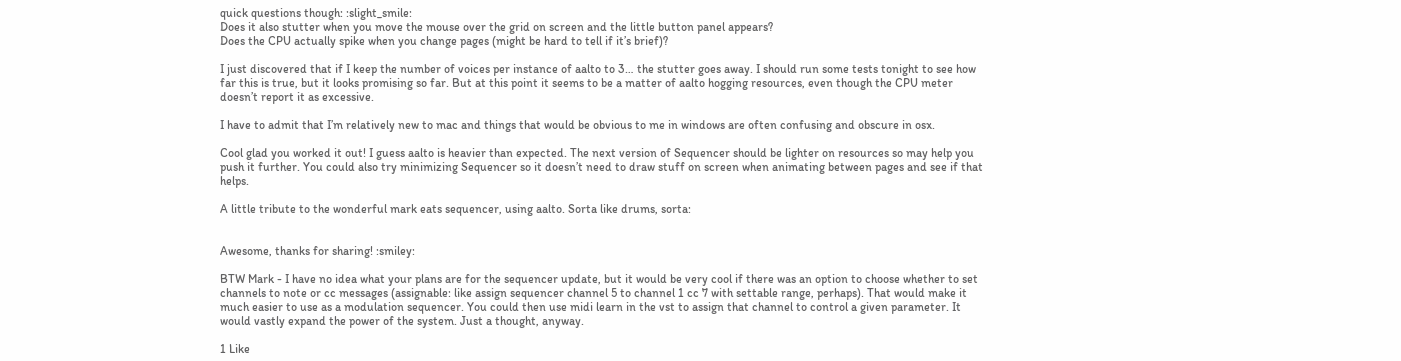quick questions though: :slight_smile:
Does it also stutter when you move the mouse over the grid on screen and the little button panel appears?
Does the CPU actually spike when you change pages (might be hard to tell if it’s brief)?

I just discovered that if I keep the number of voices per instance of aalto to 3… the stutter goes away. I should run some tests tonight to see how far this is true, but it looks promising so far. But at this point it seems to be a matter of aalto hogging resources, even though the CPU meter doesn’t report it as excessive.

I have to admit that I’m relatively new to mac and things that would be obvious to me in windows are often confusing and obscure in osx.

Cool glad you worked it out! I guess aalto is heavier than expected. The next version of Sequencer should be lighter on resources so may help you push it further. You could also try minimizing Sequencer so it doesn’t need to draw stuff on screen when animating between pages and see if that helps.

A little tribute to the wonderful mark eats sequencer, using aalto. Sorta like drums, sorta:


Awesome, thanks for sharing! :smiley:

BTW Mark - I have no idea what your plans are for the sequencer update, but it would be very cool if there was an option to choose whether to set channels to note or cc messages (assignable: like assign sequencer channel 5 to channel 1 cc 7 with settable range, perhaps). That would make it much easier to use as a modulation sequencer. You could then use midi learn in the vst to assign that channel to control a given parameter. It would vastly expand the power of the system. Just a thought, anyway.

1 Like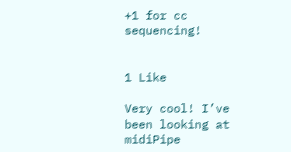+1 for cc sequencing!


1 Like

Very cool! I’ve been looking at midiPipe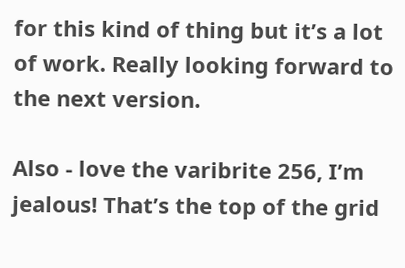for this kind of thing but it’s a lot of work. Really looking forward to the next version.

Also - love the varibrite 256, I’m jealous! That’s the top of the grid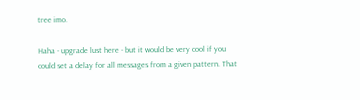tree imo.

Haha - upgrade lust here - but it would be very cool if you could set a delay for all messages from a given pattern. That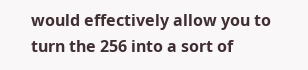would effectively allow you to turn the 256 into a sort of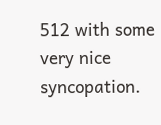512 with some very nice syncopation.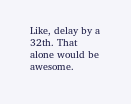Like, delay by a 32th. That alone would be awesome.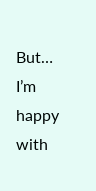But… I’m happy with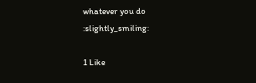whatever you do :slightly_smiling:

1 Like